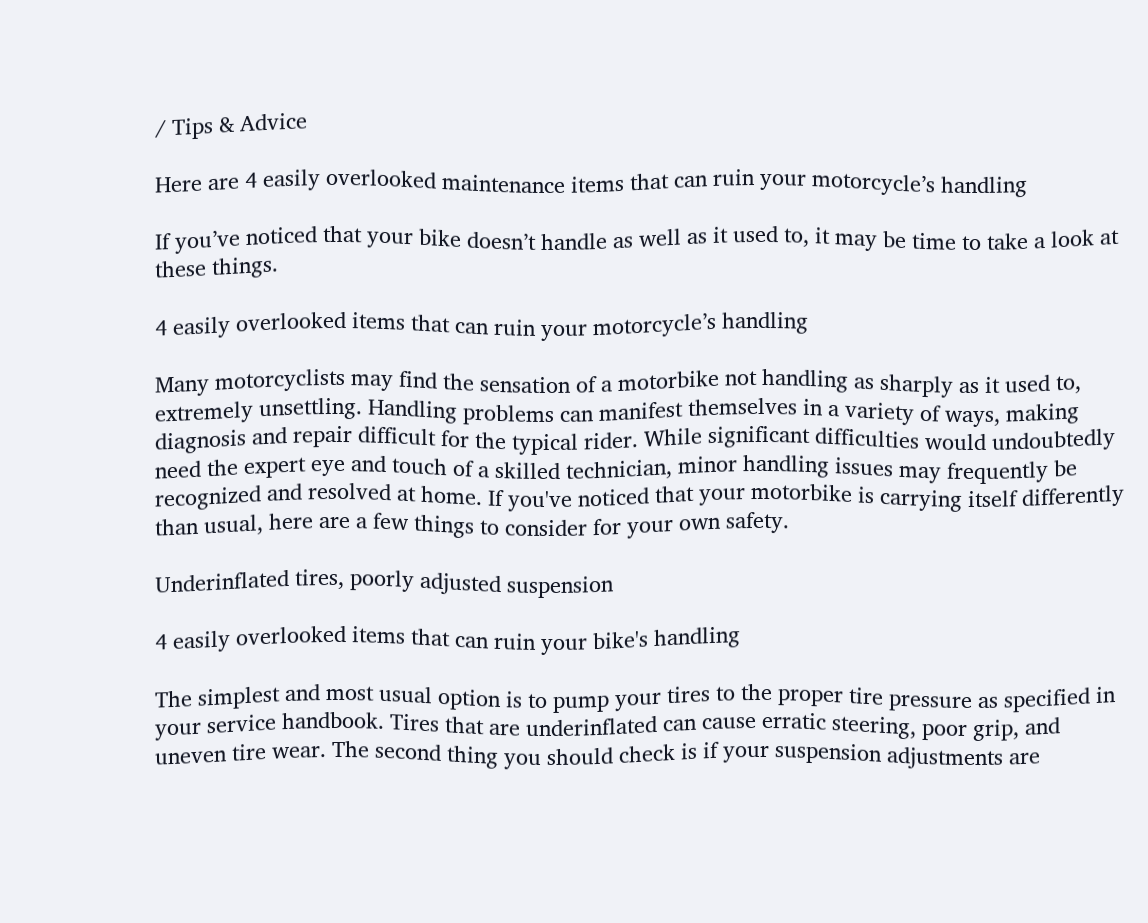/ Tips & Advice

Here are 4 easily overlooked maintenance items that can ruin your motorcycle’s handling

If you’ve noticed that your bike doesn’t handle as well as it used to, it may be time to take a look at these things.

4 easily overlooked items that can ruin your motorcycle’s handling

Many motorcyclists may find the sensation of a motorbike not handling as sharply as it used to, extremely unsettling. Handling problems can manifest themselves in a variety of ways, making diagnosis and repair difficult for the typical rider. While significant difficulties would undoubtedly need the expert eye and touch of a skilled technician, minor handling issues may frequently be recognized and resolved at home. If you've noticed that your motorbike is carrying itself differently than usual, here are a few things to consider for your own safety.

Underinflated tires, poorly adjusted suspension

4 easily overlooked items that can ruin your bike's handling

The simplest and most usual option is to pump your tires to the proper tire pressure as specified in your service handbook. Tires that are underinflated can cause erratic steering, poor grip, and uneven tire wear. The second thing you should check is if your suspension adjustments are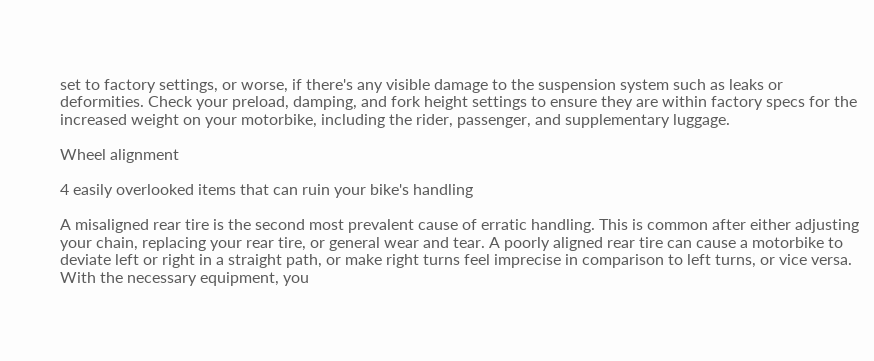set to factory settings, or worse, if there's any visible damage to the suspension system such as leaks or deformities. Check your preload, damping, and fork height settings to ensure they are within factory specs for the increased weight on your motorbike, including the rider, passenger, and supplementary luggage.

Wheel alignment

4 easily overlooked items that can ruin your bike's handling

A misaligned rear tire is the second most prevalent cause of erratic handling. This is common after either adjusting your chain, replacing your rear tire, or general wear and tear. A poorly aligned rear tire can cause a motorbike to deviate left or right in a straight path, or make right turns feel imprecise in comparison to left turns, or vice versa. With the necessary equipment, you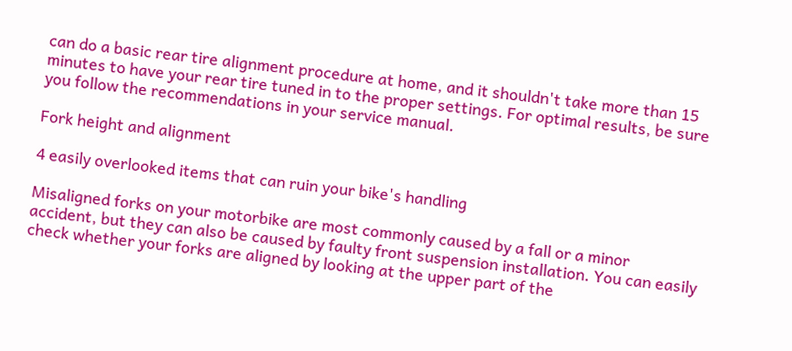can do a basic rear tire alignment procedure at home, and it shouldn't take more than 15 minutes to have your rear tire tuned in to the proper settings. For optimal results, be sure you follow the recommendations in your service manual.

Fork height and alignment

4 easily overlooked items that can ruin your bike's handling

Misaligned forks on your motorbike are most commonly caused by a fall or a minor accident, but they can also be caused by faulty front suspension installation. You can easily check whether your forks are aligned by looking at the upper part of the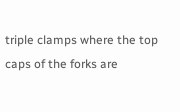triple clamps where the top caps of the forks are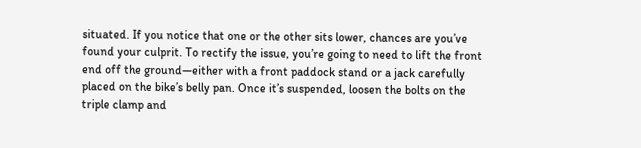situated. If you notice that one or the other sits lower, chances are you’ve found your culprit. To rectify the issue, you’re going to need to lift the front end off the ground—either with a front paddock stand or a jack carefully placed on the bike’s belly pan. Once it’s suspended, loosen the bolts on the triple clamp and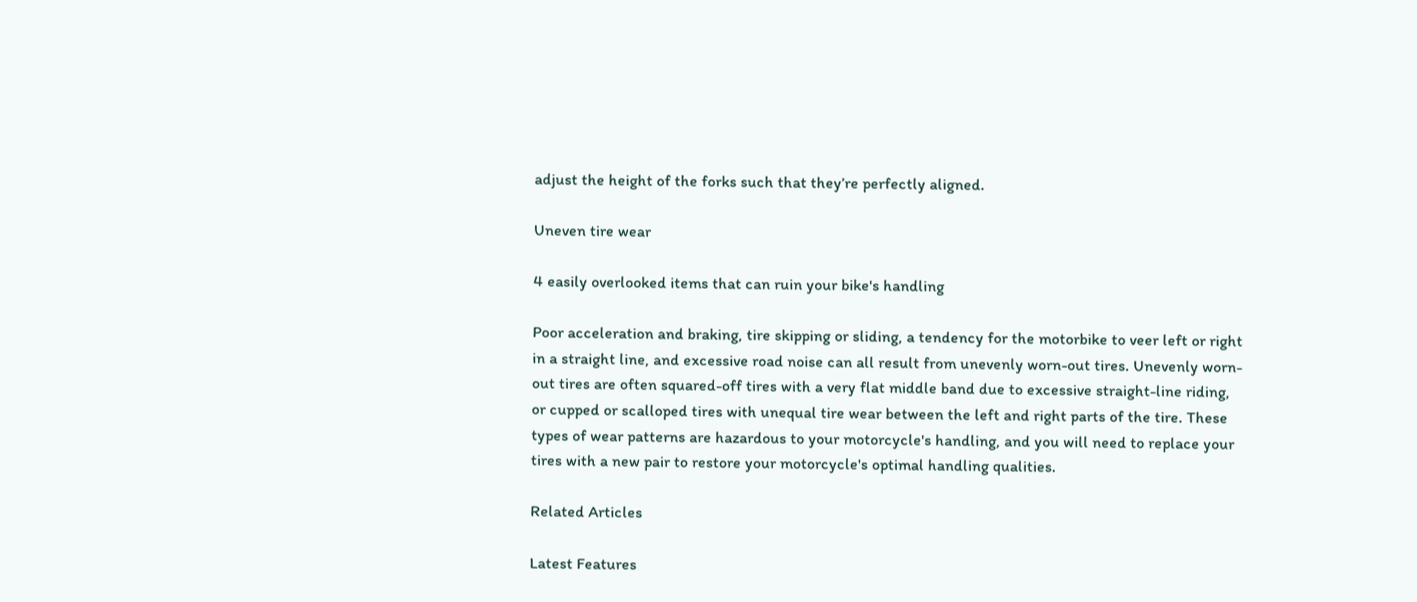adjust the height of the forks such that they’re perfectly aligned.

Uneven tire wear

4 easily overlooked items that can ruin your bike's handling

Poor acceleration and braking, tire skipping or sliding, a tendency for the motorbike to veer left or right in a straight line, and excessive road noise can all result from unevenly worn-out tires. Unevenly worn-out tires are often squared-off tires with a very flat middle band due to excessive straight-line riding, or cupped or scalloped tires with unequal tire wear between the left and right parts of the tire. These types of wear patterns are hazardous to your motorcycle's handling, and you will need to replace your tires with a new pair to restore your motorcycle's optimal handling qualities.

Related Articles

Latest Features